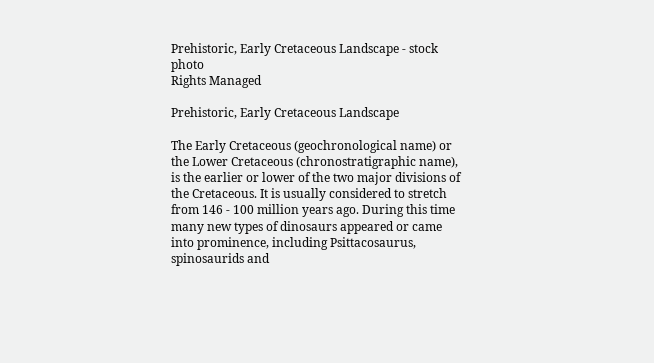Prehistoric, Early Cretaceous Landscape - stock photo
Rights Managed

Prehistoric, Early Cretaceous Landscape

The Early Cretaceous (geochronological name) or the Lower Cretaceous (chronostratigraphic name), is the earlier or lower of the two major divisions of the Cretaceous. It is usually considered to stretch from 146 - 100 million years ago. During this time many new types of dinosaurs appeared or came into prominence, including Psittacosaurus, spinosaurids and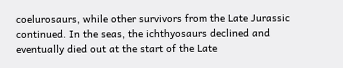coelurosaurs, while other survivors from the Late Jurassic continued. In the seas, the ichthyosaurs declined and eventually died out at the start of the Late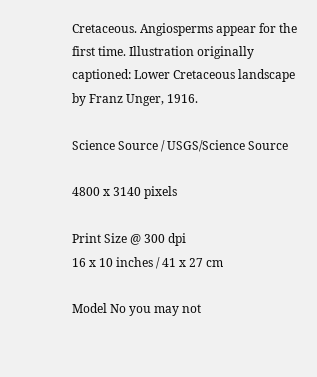Cretaceous. Angiosperms appear for the first time. Illustration originally captioned: Lower Cretaceous landscape by Franz Unger, 1916.

Science Source / USGS/Science Source

4800 x 3140 pixels

Print Size @ 300 dpi
16 x 10 inches / 41 x 27 cm

Model No you may not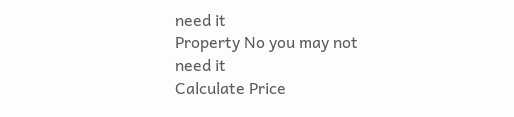need it
Property No you may not need it
Calculate Price